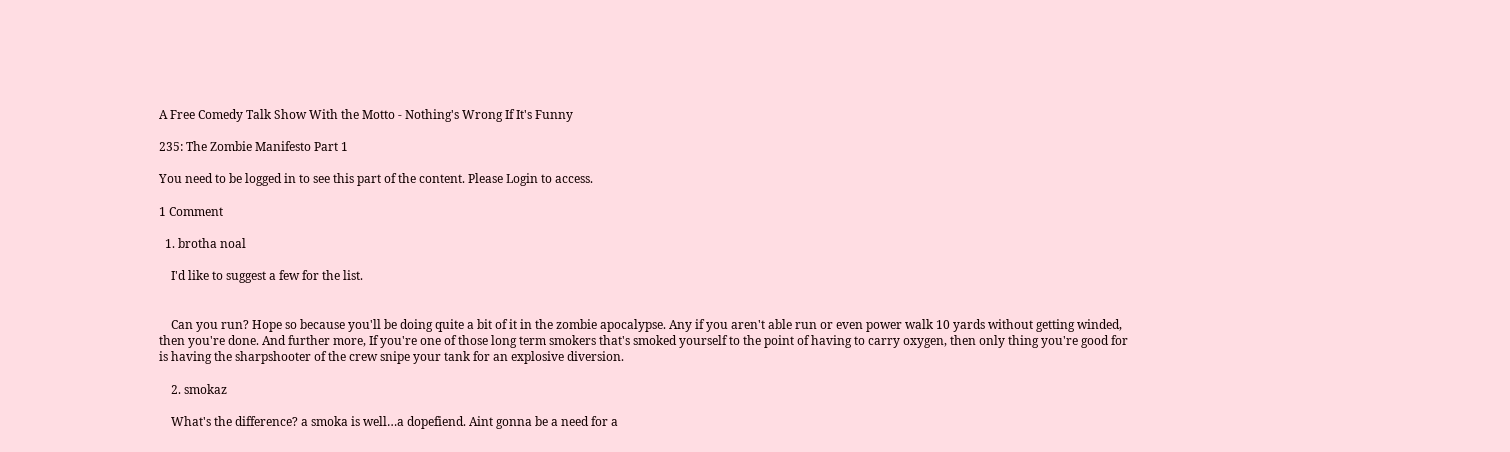A Free Comedy Talk Show With the Motto - Nothing's Wrong If It's Funny

235: The Zombie Manifesto Part 1

You need to be logged in to see this part of the content. Please Login to access.

1 Comment

  1. brotha noal

    I'd like to suggest a few for the list.


    Can you run? Hope so because you'll be doing quite a bit of it in the zombie apocalypse. Any if you aren't able run or even power walk 10 yards without getting winded, then you're done. And further more, If you're one of those long term smokers that's smoked yourself to the point of having to carry oxygen, then only thing you're good for is having the sharpshooter of the crew snipe your tank for an explosive diversion.

    2. smokaz

    What's the difference? a smoka is well…a dopefiend. Aint gonna be a need for a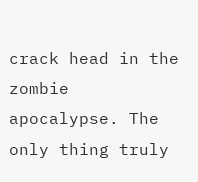crack head in the zombie apocalypse. The only thing truly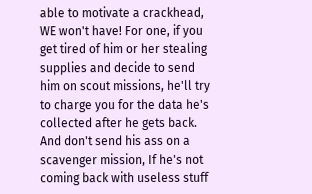able to motivate a crackhead, WE won't have! For one, if you get tired of him or her stealing supplies and decide to send him on scout missions, he'll try to charge you for the data he's collected after he gets back. And don't send his ass on a scavenger mission, If he's not coming back with useless stuff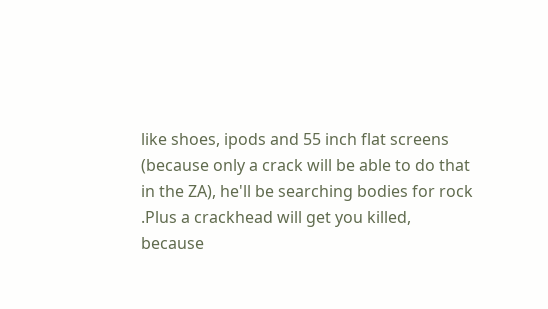like shoes, ipods and 55 inch flat screens (because only a crack will be able to do that in the ZA), he'll be searching bodies for rock .Plus a crackhead will get you killed, because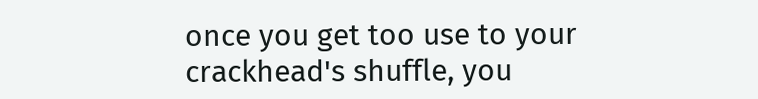once you get too use to your crackhead's shuffle, you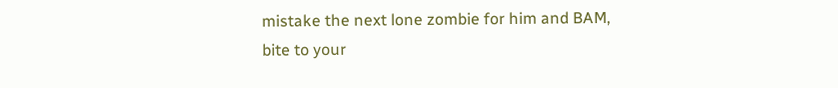mistake the next lone zombie for him and BAM, bite to your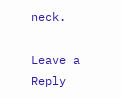neck.

Leave a Reply